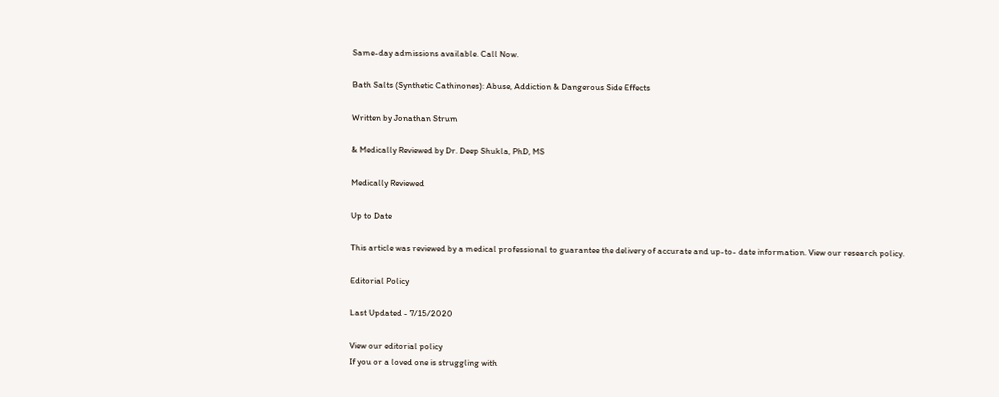Same-day admissions available. Call Now.

Bath Salts (Synthetic Cathinones): Abuse, Addiction & Dangerous Side Effects

Written by Jonathan Strum

& Medically Reviewed by Dr. Deep Shukla, PhD, MS

Medically Reviewed

Up to Date

This article was reviewed by a medical professional to guarantee the delivery of accurate and up-to- date information. View our research policy.

Editorial Policy

Last Updated - 7/15/2020

View our editorial policy
If you or a loved one is struggling with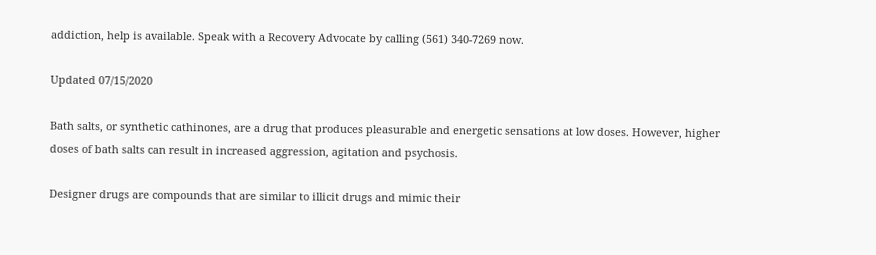addiction, help is available. Speak with a Recovery Advocate by calling (561) 340-7269 now.

Updated 07/15/2020

Bath salts, or synthetic cathinones, are a drug that produces pleasurable and energetic sensations at low doses. However, higher doses of bath salts can result in increased aggression, agitation and psychosis.

Designer drugs are compounds that are similar to illicit drugs and mimic their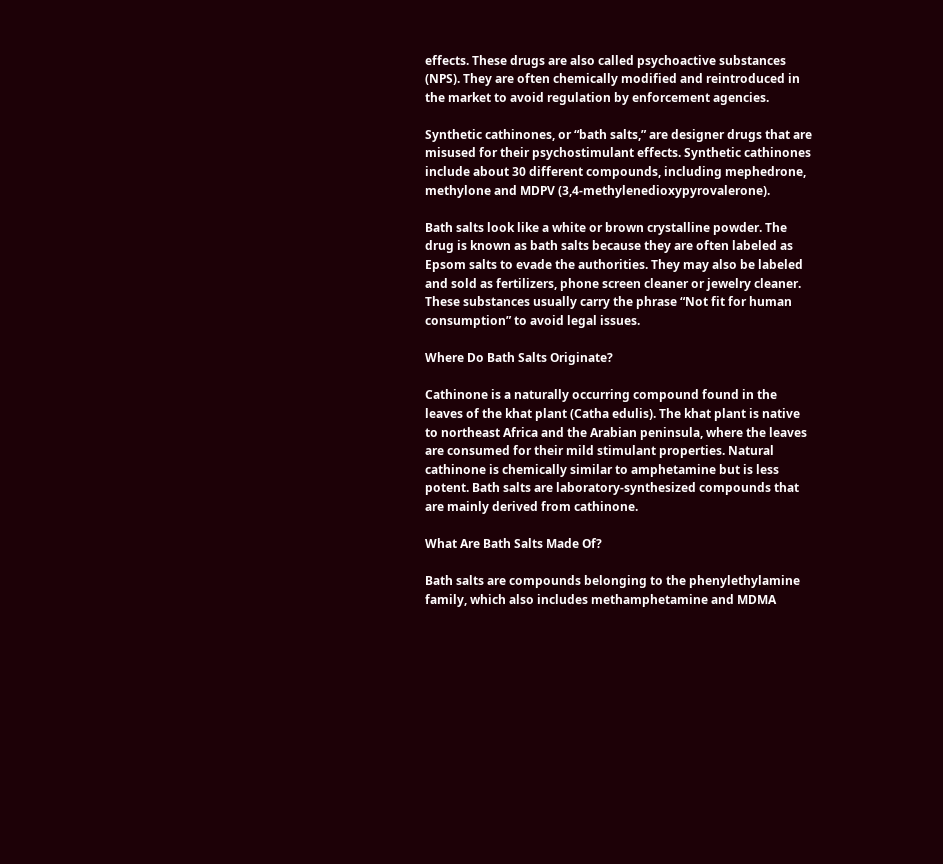effects. These drugs are also called psychoactive substances (NPS). They are often chemically modified and reintroduced in the market to avoid regulation by enforcement agencies.

Synthetic cathinones, or “bath salts,” are designer drugs that are misused for their psychostimulant effects. Synthetic cathinones include about 30 different compounds, including mephedrone, methylone and MDPV (3,4-methylenedioxypyrovalerone).

Bath salts look like a white or brown crystalline powder. The drug is known as bath salts because they are often labeled as Epsom salts to evade the authorities. They may also be labeled and sold as fertilizers, phone screen cleaner or jewelry cleaner. These substances usually carry the phrase “Not fit for human consumption” to avoid legal issues.

Where Do Bath Salts Originate?

Cathinone is a naturally occurring compound found in the leaves of the khat plant (Catha edulis). The khat plant is native to northeast Africa and the Arabian peninsula, where the leaves are consumed for their mild stimulant properties. Natural cathinone is chemically similar to amphetamine but is less potent. Bath salts are laboratory-synthesized compounds that are mainly derived from cathinone.

What Are Bath Salts Made Of?

Bath salts are compounds belonging to the phenylethylamine family, which also includes methamphetamine and MDMA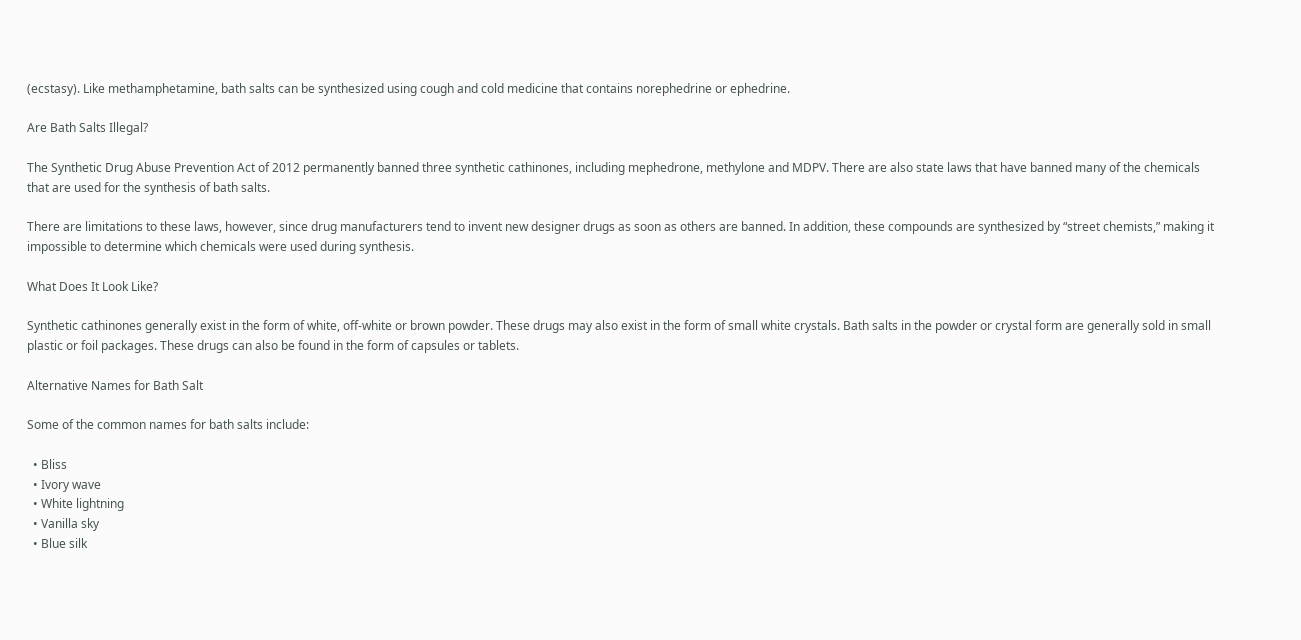(ecstasy). Like methamphetamine, bath salts can be synthesized using cough and cold medicine that contains norephedrine or ephedrine.

Are Bath Salts Illegal?

The Synthetic Drug Abuse Prevention Act of 2012 permanently banned three synthetic cathinones, including mephedrone, methylone and MDPV. There are also state laws that have banned many of the chemicals that are used for the synthesis of bath salts.

There are limitations to these laws, however, since drug manufacturers tend to invent new designer drugs as soon as others are banned. In addition, these compounds are synthesized by “street chemists,” making it impossible to determine which chemicals were used during synthesis.

What Does It Look Like?

Synthetic cathinones generally exist in the form of white, off-white or brown powder. These drugs may also exist in the form of small white crystals. Bath salts in the powder or crystal form are generally sold in small plastic or foil packages. These drugs can also be found in the form of capsules or tablets.

Alternative Names for Bath Salt

Some of the common names for bath salts include:

  • Bliss
  • Ivory wave
  • White lightning
  • Vanilla sky
  • Blue silk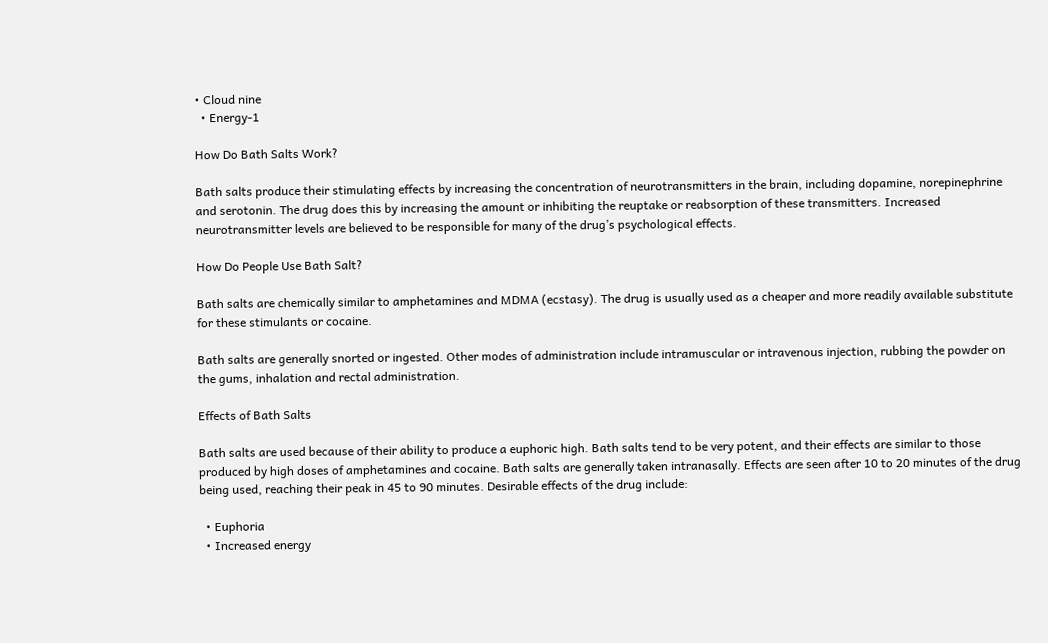• Cloud nine
  • Energy-1

How Do Bath Salts Work?

Bath salts produce their stimulating effects by increasing the concentration of neurotransmitters in the brain, including dopamine, norepinephrine and serotonin. The drug does this by increasing the amount or inhibiting the reuptake or reabsorption of these transmitters. Increased neurotransmitter levels are believed to be responsible for many of the drug’s psychological effects.

How Do People Use Bath Salt?

Bath salts are chemically similar to amphetamines and MDMA (ecstasy). The drug is usually used as a cheaper and more readily available substitute for these stimulants or cocaine.

Bath salts are generally snorted or ingested. Other modes of administration include intramuscular or intravenous injection, rubbing the powder on the gums, inhalation and rectal administration.

Effects of Bath Salts

Bath salts are used because of their ability to produce a euphoric high. Bath salts tend to be very potent, and their effects are similar to those produced by high doses of amphetamines and cocaine. Bath salts are generally taken intranasally. Effects are seen after 10 to 20 minutes of the drug being used, reaching their peak in 45 to 90 minutes. Desirable effects of the drug include:

  • Euphoria
  • Increased energy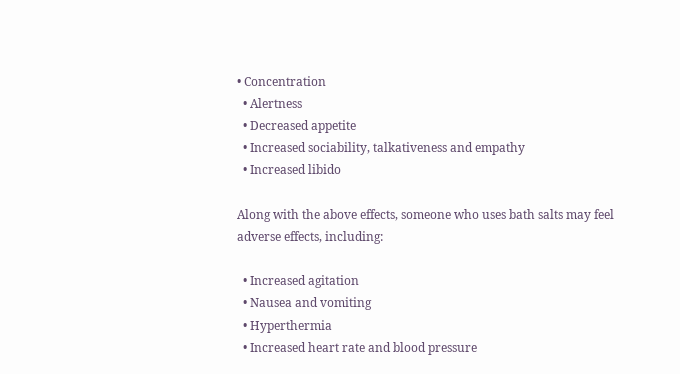• Concentration
  • Alertness
  • Decreased appetite
  • Increased sociability, talkativeness and empathy
  • Increased libido

Along with the above effects, someone who uses bath salts may feel adverse effects, including:

  • Increased agitation
  • Nausea and vomiting
  • Hyperthermia
  • Increased heart rate and blood pressure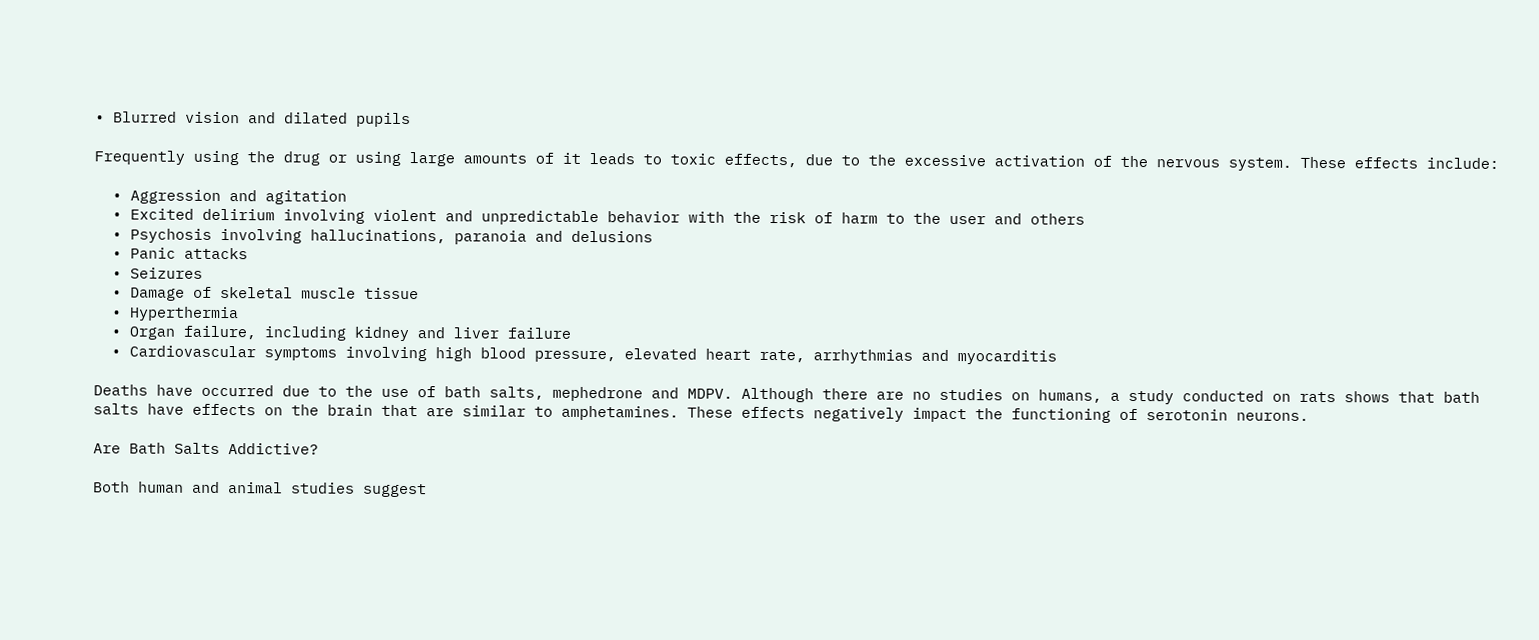• Blurred vision and dilated pupils

Frequently using the drug or using large amounts of it leads to toxic effects, due to the excessive activation of the nervous system. These effects include:

  • Aggression and agitation
  • Excited delirium involving violent and unpredictable behavior with the risk of harm to the user and others
  • Psychosis involving hallucinations, paranoia and delusions
  • Panic attacks
  • Seizures
  • Damage of skeletal muscle tissue
  • Hyperthermia
  • Organ failure, including kidney and liver failure
  • Cardiovascular symptoms involving high blood pressure, elevated heart rate, arrhythmias and myocarditis

Deaths have occurred due to the use of bath salts, mephedrone and MDPV. Although there are no studies on humans, a study conducted on rats shows that bath salts have effects on the brain that are similar to amphetamines. These effects negatively impact the functioning of serotonin neurons.

Are Bath Salts Addictive?

Both human and animal studies suggest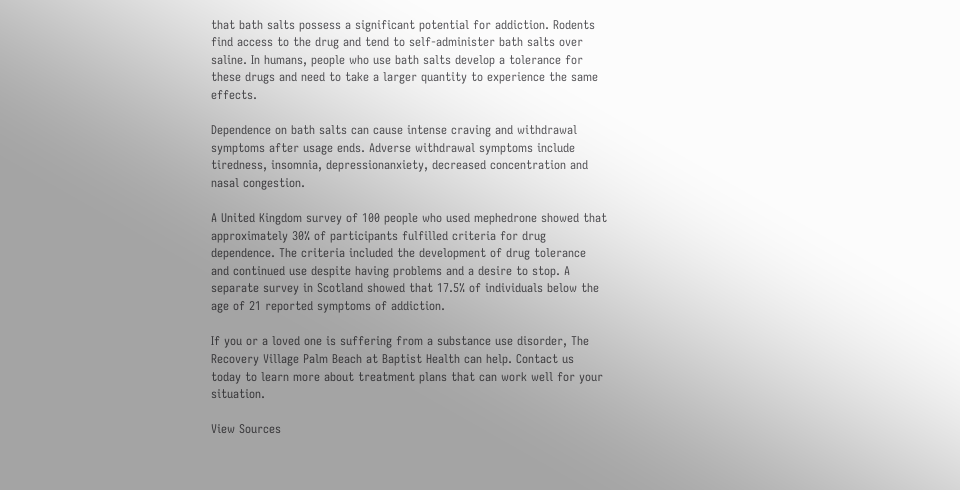that bath salts possess a significant potential for addiction. Rodents find access to the drug and tend to self-administer bath salts over saline. In humans, people who use bath salts develop a tolerance for these drugs and need to take a larger quantity to experience the same effects.

Dependence on bath salts can cause intense craving and withdrawal symptoms after usage ends. Adverse withdrawal symptoms include tiredness, insomnia, depressionanxiety, decreased concentration and nasal congestion.

A United Kingdom survey of 100 people who used mephedrone showed that approximately 30% of participants fulfilled criteria for drug dependence. The criteria included the development of drug tolerance and continued use despite having problems and a desire to stop. A separate survey in Scotland showed that 17.5% of individuals below the age of 21 reported symptoms of addiction.

If you or a loved one is suffering from a substance use disorder, The Recovery Village Palm Beach at Baptist Health can help. Contact us today to learn more about treatment plans that can work well for your situation.

View Sources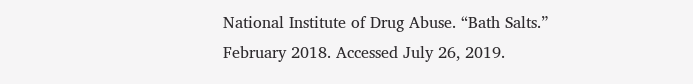National Institute of Drug Abuse. “Bath Salts.” February 2018. Accessed July 26, 2019.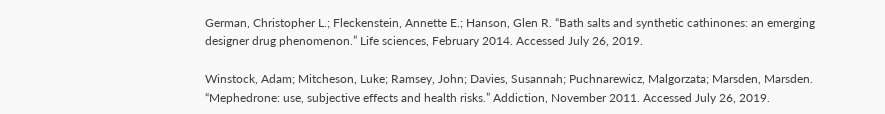German, Christopher L.; Fleckenstein, Annette E.; Hanson, Glen R. “Bath salts and synthetic cathinones: an emerging designer drug phenomenon.” Life sciences, February 2014. Accessed July 26, 2019.

Winstock, Adam; Mitcheson, Luke; Ramsey, John; Davies, Susannah; Puchnarewicz, Malgorzata; Marsden, Marsden. “Mephedrone: use, subjective effects and health risks.” Addiction, November 2011. Accessed July 26, 2019.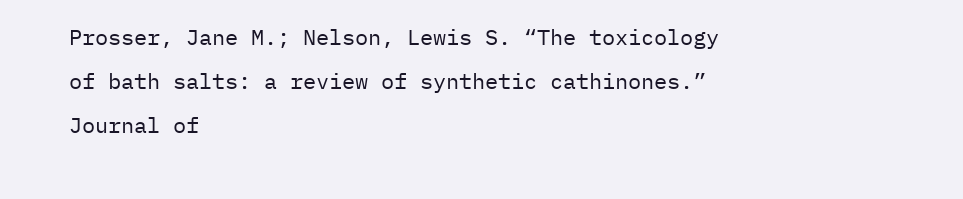Prosser, Jane M.; Nelson, Lewis S. “The toxicology of bath salts: a review of synthetic cathinones.” Journal of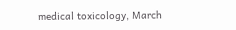medical toxicology, March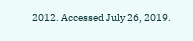2012. Accessed July 26, 2019.